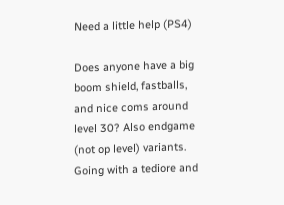Need a little help (PS4)

Does anyone have a big boom shield, fastballs, and nice coms around level 30? Also endgame (not op level) variants. Going with a tediore and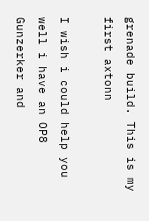grenade build. This is my first axtonn

I wish i could help you well i have an OP8 Gunzerker and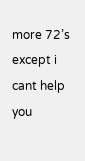more 72’s except i cant help you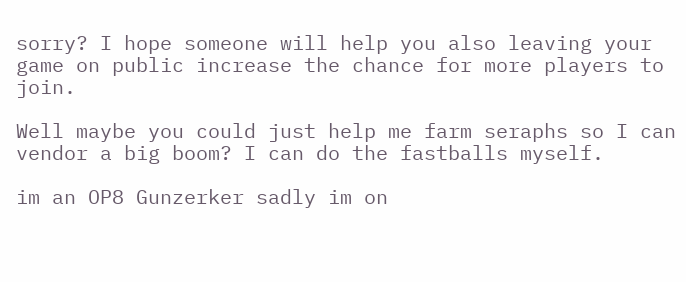sorry? I hope someone will help you also leaving your game on public increase the chance for more players to join.

Well maybe you could just help me farm seraphs so I can vendor a big boom? I can do the fastballs myself.

im an OP8 Gunzerker sadly im on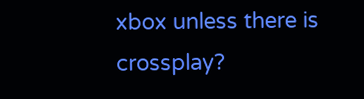xbox unless there is crossplay?